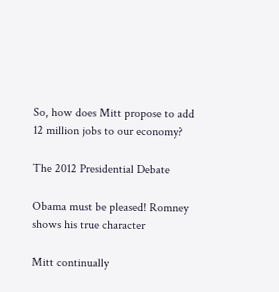So, how does Mitt propose to add 12 million jobs to our economy?

The 2012 Presidential Debate

Obama must be pleased! Romney shows his true character

Mitt continually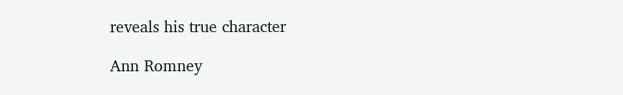reveals his true character

Ann Romney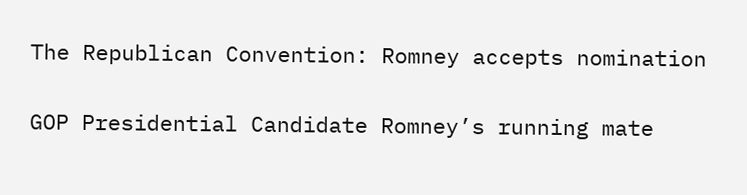The Republican Convention: Romney accepts nomination

GOP Presidential Candidate Romney’s running mate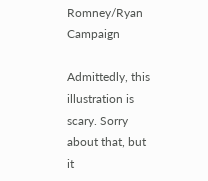Romney/Ryan Campaign

Admittedly, this illustration is scary. Sorry about that, but it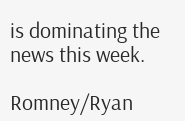is dominating the news this week.

Romney/Ryan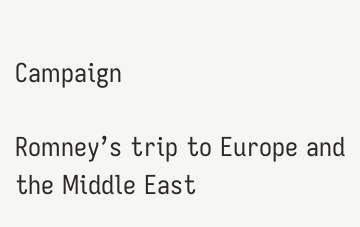Campaign

Romney’s trip to Europe and the Middle East